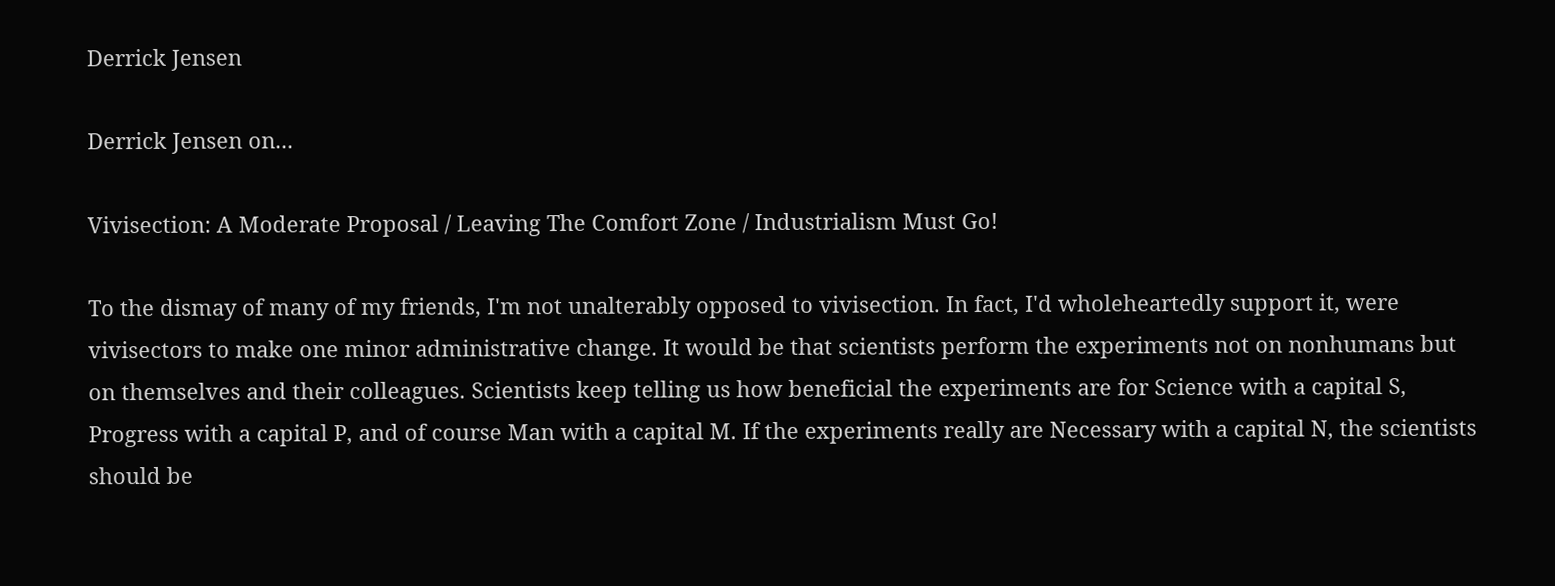Derrick Jensen

Derrick Jensen on...

Vivisection: A Moderate Proposal / Leaving The Comfort Zone / Industrialism Must Go!

To the dismay of many of my friends, I'm not unalterably opposed to vivisection. In fact, I'd wholeheartedly support it, were vivisectors to make one minor administrative change. It would be that scientists perform the experiments not on nonhumans but on themselves and their colleagues. Scientists keep telling us how beneficial the experiments are for Science with a capital S, Progress with a capital P, and of course Man with a capital M. If the experiments really are Necessary with a capital N, the scientists should be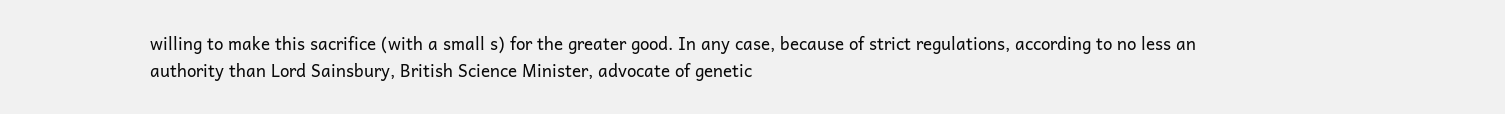willing to make this sacrifice (with a small s) for the greater good. In any case, because of strict regulations, according to no less an authority than Lord Sainsbury, British Science Minister, advocate of genetic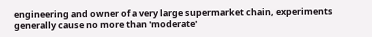engineering and owner of a very large supermarket chain, experiments generally cause no more than 'moderate'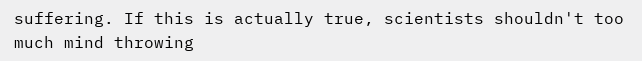suffering. If this is actually true, scientists shouldn't too much mind throwing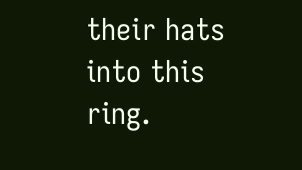their hats into this ring.